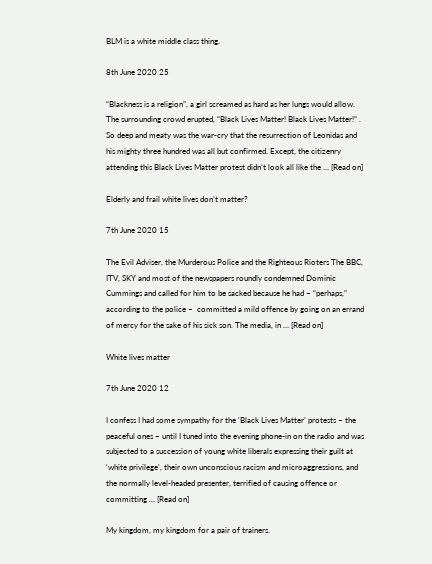BLM is a white middle class thing.

8th June 2020 25

“Blackness is a religion”, a girl screamed as hard as her lungs would allow. The surrounding crowd erupted, “Black Lives Matter! Black Lives Matter!” . So deep and meaty was the war-cry that the resurrection of Leonidas and his mighty three hundred was all but confirmed. Except, the citizenry attending this Black Lives Matter protest didn’t look all like the … [Read on]

Elderly and frail white lives don’t matter?

7th June 2020 15

The Evil Adviser, the Murderous Police and the Righteous Rioters The BBC, ITV, SKY and most of the newspapers roundly condemned Dominic Cummings and called for him to be sacked because he had – “perhaps,” according to the police –  committed a mild offence by going on an errand of mercy for the sake of his sick son. The media, in … [Read on]

White lives matter

7th June 2020 12

I confess I had some sympathy for the ‘Black Lives Matter’ protests – the peaceful ones – until I tuned into the evening phone-in on the radio and was subjected to a succession of young white liberals expressing their guilt at ‘white privilege’, their own unconscious racism and microaggressions, and the normally level-headed presenter, terrified of causing offence or committing … [Read on]

My kingdom, my kingdom for a pair of trainers.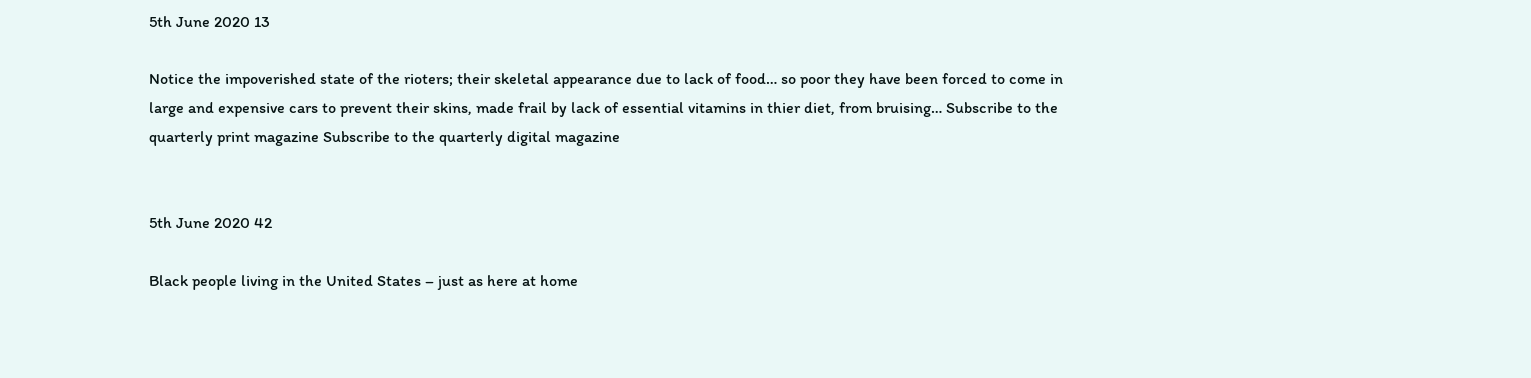5th June 2020 13

Notice the impoverished state of the rioters; their skeletal appearance due to lack of food… so poor they have been forced to come in large and expensive cars to prevent their skins, made frail by lack of essential vitamins in thier diet, from bruising… Subscribe to the quarterly print magazine Subscribe to the quarterly digital magazine


5th June 2020 42

Black people living in the United States – just as here at home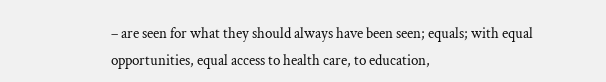– are seen for what they should always have been seen; equals; with equal opportunities, equal access to health care, to education,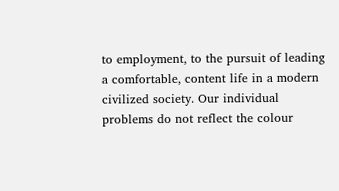to employment, to the pursuit of leading a comfortable, content life in a modern civilized society. Our individual problems do not reflect the colour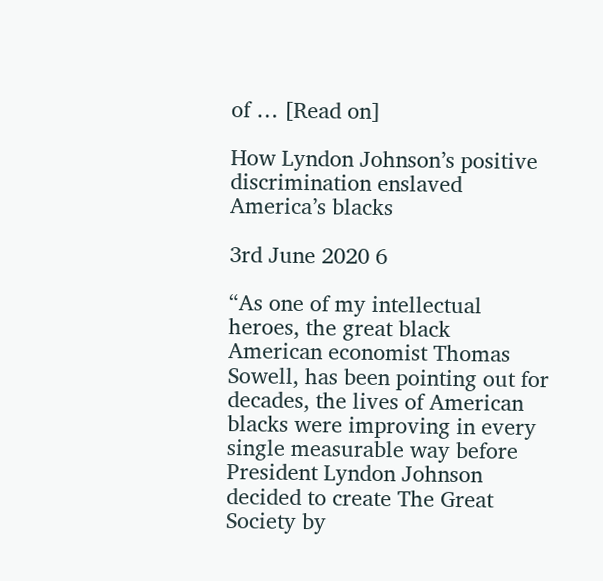of … [Read on]

How Lyndon Johnson’s positive discrimination enslaved America’s blacks

3rd June 2020 6

“As one of my intellectual heroes, the great black American economist Thomas Sowell, has been pointing out for decades, the lives of American  blacks were improving in every single measurable way before President Lyndon Johnson decided to create The Great Society by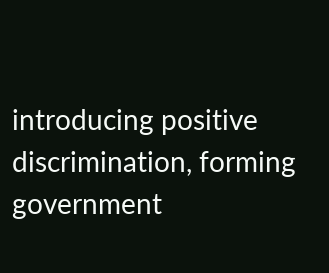introducing positive discrimination, forming government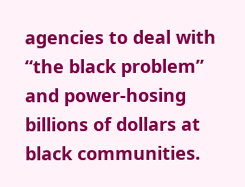agencies to deal with “the black problem” and power-hosing billions of dollars at black communities.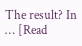The result? In … [Read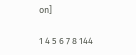on]

1 4 5 6 7 8 144